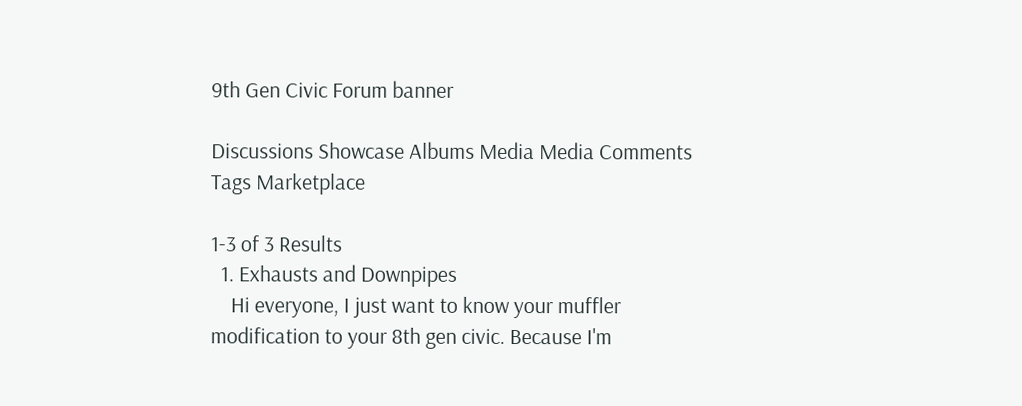9th Gen Civic Forum banner

Discussions Showcase Albums Media Media Comments Tags Marketplace

1-3 of 3 Results
  1. Exhausts and Downpipes
    Hi everyone, I just want to know your muffler modification to your 8th gen civic. Because I'm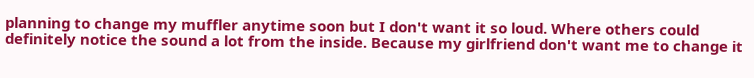planning to change my muffler anytime soon but I don't want it so loud. Where others could definitely notice the sound a lot from the inside. Because my girlfriend don't want me to change it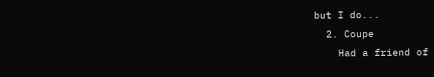but I do...
  2. Coupe
    Had a friend of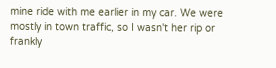mine ride with me earlier in my car. We were mostly in town traffic, so I wasn't her rip or frankly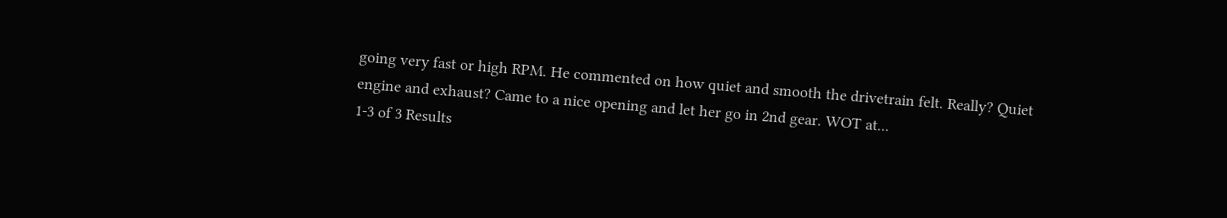going very fast or high RPM. He commented on how quiet and smooth the drivetrain felt. Really? Quiet engine and exhaust? Came to a nice opening and let her go in 2nd gear. WOT at...
1-3 of 3 Results